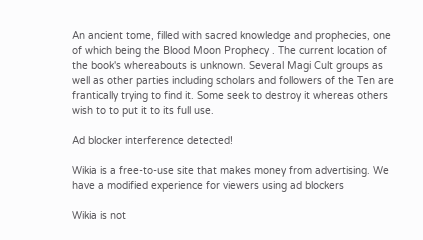An ancient tome, filled with sacred knowledge and prophecies, one of which being the Blood Moon Prophecy . The current location of the book's whereabouts is unknown. Several Magi Cult groups as well as other parties including scholars and followers of the Ten are frantically trying to find it. Some seek to destroy it whereas others wish to to put it to its full use.

Ad blocker interference detected!

Wikia is a free-to-use site that makes money from advertising. We have a modified experience for viewers using ad blockers

Wikia is not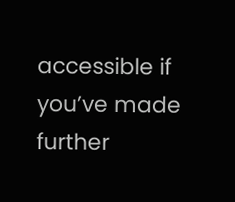accessible if you’ve made further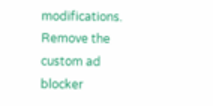modifications. Remove the custom ad blocker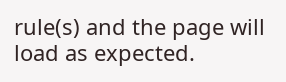rule(s) and the page will load as expected.